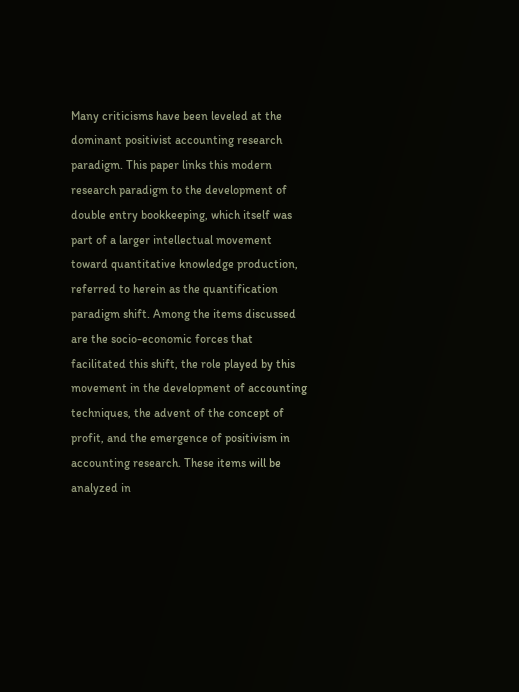Many criticisms have been leveled at the dominant positivist accounting research paradigm. This paper links this modern research paradigm to the development of double entry bookkeeping, which itself was part of a larger intellectual movement toward quantitative knowledge production, referred to herein as the quantification paradigm shift. Among the items discussed are the socio-economic forces that facilitated this shift, the role played by this movement in the development of accounting techniques, the advent of the concept of profit, and the emergence of positivism in accounting research. These items will be analyzed in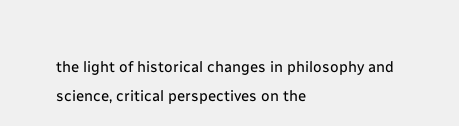the light of historical changes in philosophy and science, critical perspectives on the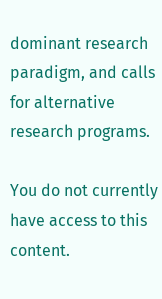dominant research paradigm, and calls for alternative research programs.

You do not currently have access to this content.